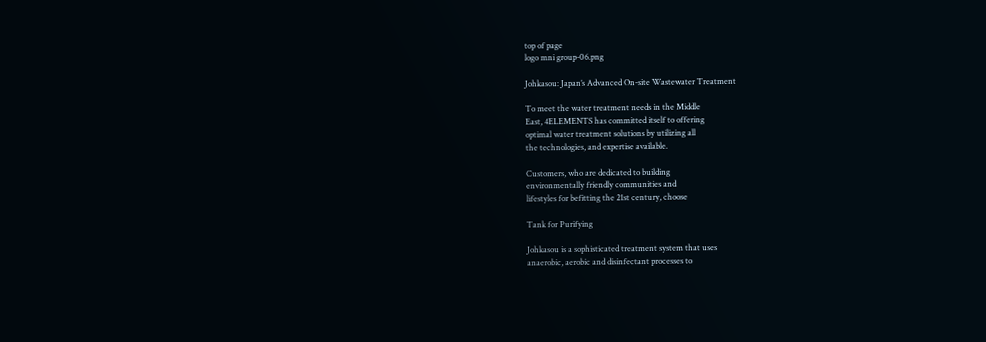top of page
logo mni group-06.png

Johkasou: Japan’s Advanced On-site Wastewater Treatment

To meet the water treatment needs in the Middle
East, 4ELEMENTS has committed itself to offering
optimal water treatment solutions by utilizing all
the technologies, and expertise available.

Customers, who are dedicated to building
environmentally friendly communities and
lifestyles for befitting the 21st century, choose

Tank for Purifying

Johkasou is a sophisticated treatment system that uses
anaerobic, aerobic and disinfectant processes to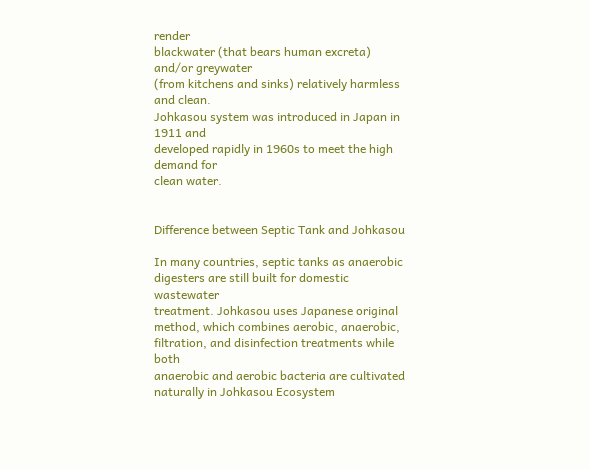render
blackwater (that bears human excreta) and/or greywater
(from kitchens and sinks) relatively harmless and clean.
Johkasou system was introduced in Japan in 1911 and
developed rapidly in 1960s to meet the high demand for
clean water.


Difference between Septic Tank and Johkasou

In many countries, septic tanks as anaerobic
digesters are still built for domestic wastewater
treatment. Johkasou uses Japanese original
method, which combines aerobic, anaerobic,
filtration, and disinfection treatments while both
anaerobic and aerobic bacteria are cultivated
naturally in Johkasou Ecosystem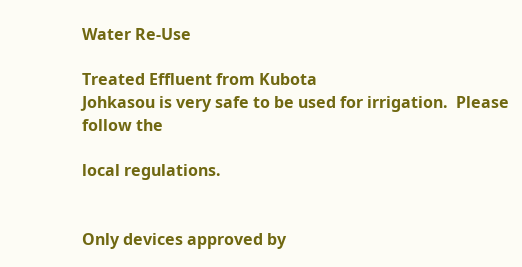Water Re-Use

Treated Effluent from Kubota
Johkasou is very safe to be used for irrigation.  Please follow the

local regulations.


Only devices approved by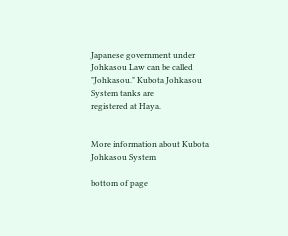Japanese government under Johkasou Law can be called "Johkasou." Kubota Johkasou System tanks are
registered at Haya.


More information about Kubota Johkasou System

bottom of page